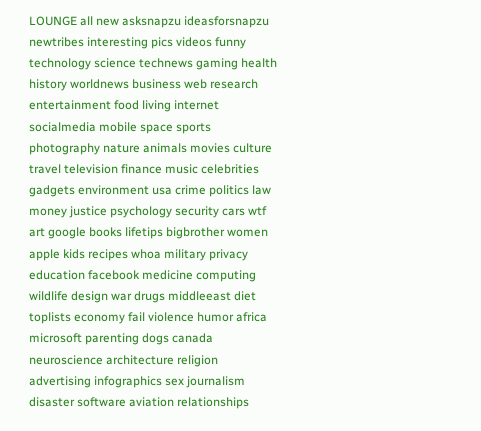LOUNGE all new asksnapzu ideasforsnapzu newtribes interesting pics videos funny technology science technews gaming health history worldnews business web research entertainment food living internet socialmedia mobile space sports photography nature animals movies culture travel television finance music celebrities gadgets environment usa crime politics law money justice psychology security cars wtf art google books lifetips bigbrother women apple kids recipes whoa military privacy education facebook medicine computing wildlife design war drugs middleeast diet toplists economy fail violence humor africa microsoft parenting dogs canada neuroscience architecture religion advertising infographics sex journalism disaster software aviation relationships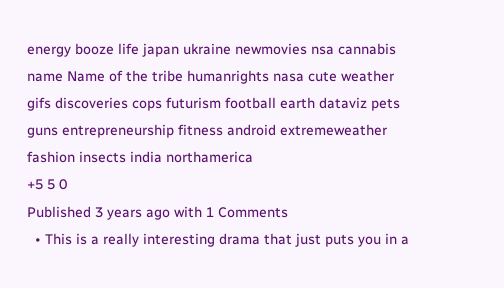energy booze life japan ukraine newmovies nsa cannabis name Name of the tribe humanrights nasa cute weather gifs discoveries cops futurism football earth dataviz pets guns entrepreneurship fitness android extremeweather fashion insects india northamerica
+5 5 0
Published 3 years ago with 1 Comments
  • This is a really interesting drama that just puts you in a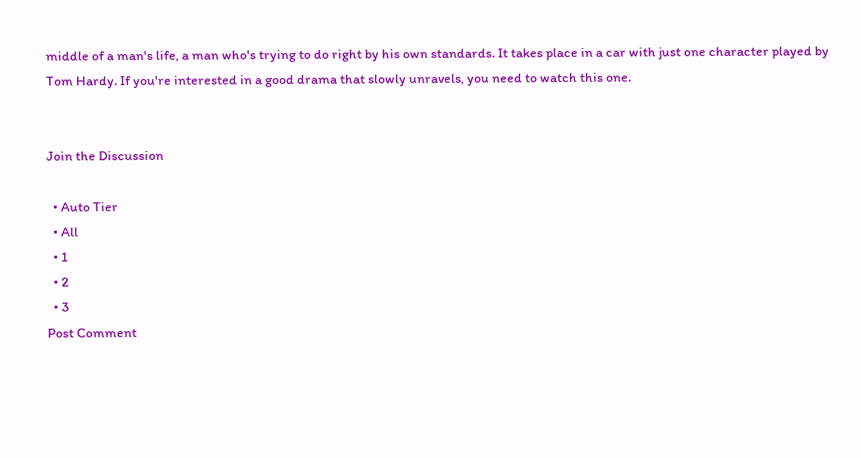middle of a man's life, a man who's trying to do right by his own standards. It takes place in a car with just one character played by Tom Hardy. If you're interested in a good drama that slowly unravels, you need to watch this one.


Join the Discussion

  • Auto Tier
  • All
  • 1
  • 2
  • 3
Post Comment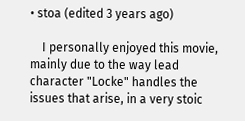• stoa (edited 3 years ago)

    I personally enjoyed this movie, mainly due to the way lead character "Locke" handles the issues that arise, in a very stoic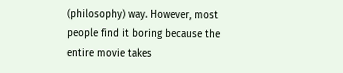(philosophy) way. However, most people find it boring because the entire movie takes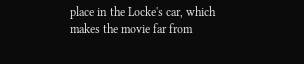place in the Locke's car, which makes the movie far from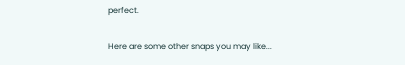perfect.

Here are some other snaps you may like...